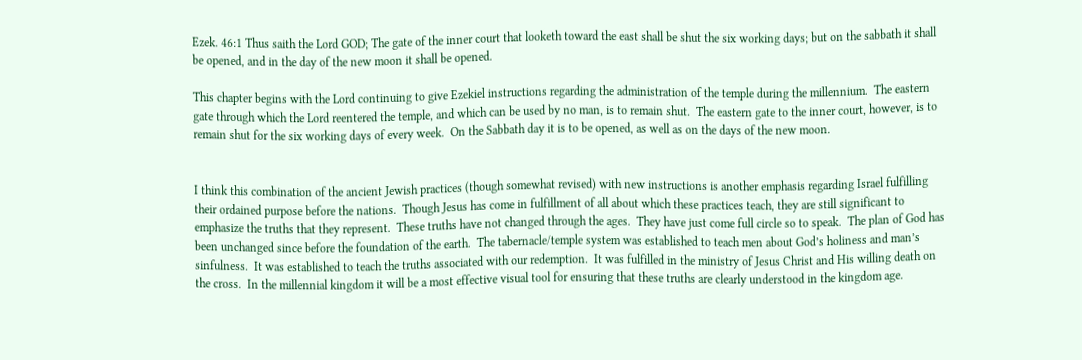Ezek. 46:1 Thus saith the Lord GOD; The gate of the inner court that looketh toward the east shall be shut the six working days; but on the sabbath it shall be opened, and in the day of the new moon it shall be opened.

This chapter begins with the Lord continuing to give Ezekiel instructions regarding the administration of the temple during the millennium.  The eastern gate through which the Lord reentered the temple, and which can be used by no man, is to remain shut.  The eastern gate to the inner court, however, is to remain shut for the six working days of every week.  On the Sabbath day it is to be opened, as well as on the days of the new moon.


I think this combination of the ancient Jewish practices (though somewhat revised) with new instructions is another emphasis regarding Israel fulfilling their ordained purpose before the nations.  Though Jesus has come in fulfillment of all about which these practices teach, they are still significant to emphasize the truths that they represent.  These truths have not changed through the ages.  They have just come full circle so to speak.  The plan of God has been unchanged since before the foundation of the earth.  The tabernacle/temple system was established to teach men about God’s holiness and man’s sinfulness.  It was established to teach the truths associated with our redemption.  It was fulfilled in the ministry of Jesus Christ and His willing death on the cross.  In the millennial kingdom it will be a most effective visual tool for ensuring that these truths are clearly understood in the kingdom age.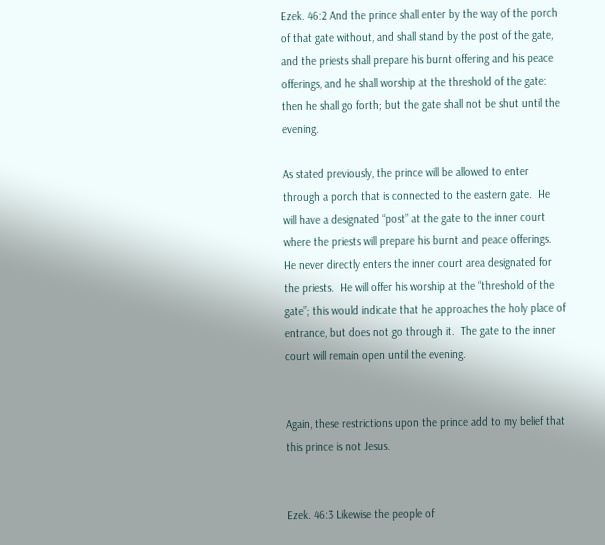Ezek. 46:2 And the prince shall enter by the way of the porch of that gate without, and shall stand by the post of the gate, and the priests shall prepare his burnt offering and his peace offerings, and he shall worship at the threshold of the gate: then he shall go forth; but the gate shall not be shut until the evening.

As stated previously, the prince will be allowed to enter through a porch that is connected to the eastern gate.  He will have a designated “post” at the gate to the inner court where the priests will prepare his burnt and peace offerings.  He never directly enters the inner court area designated for the priests.  He will offer his worship at the “threshold of the gate”; this would indicate that he approaches the holy place of entrance, but does not go through it.  The gate to the inner court will remain open until the evening.


Again, these restrictions upon the prince add to my belief that this prince is not Jesus.


Ezek. 46:3 Likewise the people of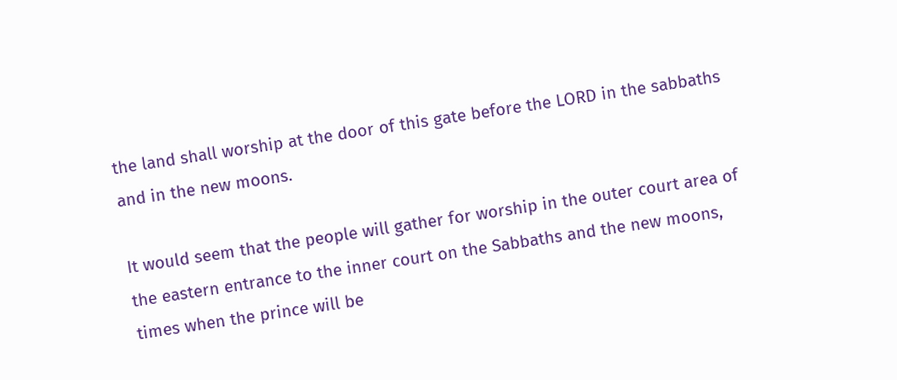the land shall worship at the door of this gate before the LORD in the sabbaths and in the new moons.

It would seem that the people will gather for worship in the outer court area of the eastern entrance to the inner court on the Sabbaths and the new moons, times when the prince will be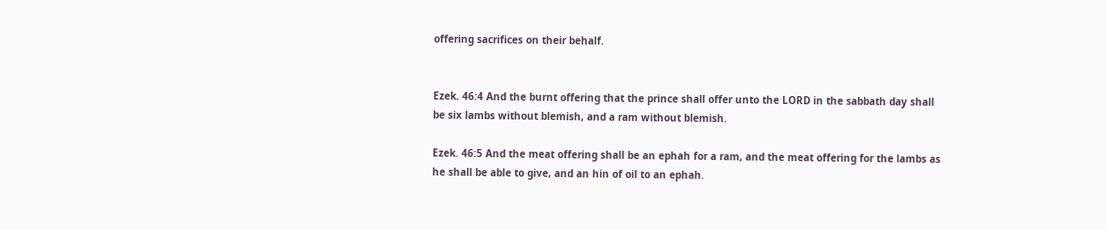offering sacrifices on their behalf.


Ezek. 46:4 And the burnt offering that the prince shall offer unto the LORD in the sabbath day shall be six lambs without blemish, and a ram without blemish.

Ezek. 46:5 And the meat offering shall be an ephah for a ram, and the meat offering for the lambs as he shall be able to give, and an hin of oil to an ephah.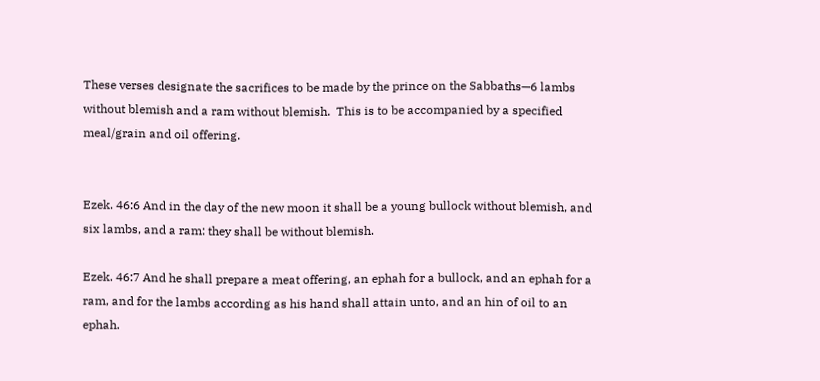These verses designate the sacrifices to be made by the prince on the Sabbaths—6 lambs without blemish and a ram without blemish.  This is to be accompanied by a specified meal/grain and oil offering.


Ezek. 46:6 And in the day of the new moon it shall be a young bullock without blemish, and six lambs, and a ram: they shall be without blemish.

Ezek. 46:7 And he shall prepare a meat offering, an ephah for a bullock, and an ephah for a ram, and for the lambs according as his hand shall attain unto, and an hin of oil to an ephah.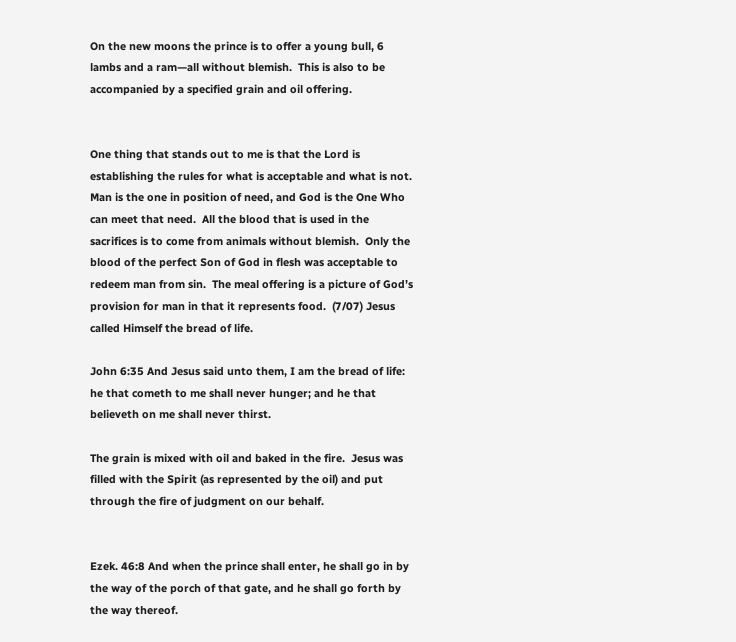On the new moons the prince is to offer a young bull, 6 lambs and a ram—all without blemish.  This is also to be accompanied by a specified grain and oil offering.


One thing that stands out to me is that the Lord is establishing the rules for what is acceptable and what is not.  Man is the one in position of need, and God is the One Who can meet that need.  All the blood that is used in the sacrifices is to come from animals without blemish.  Only the blood of the perfect Son of God in flesh was acceptable to redeem man from sin.  The meal offering is a picture of God’s provision for man in that it represents food.  (7/07) Jesus called Himself the bread of life.

John 6:35 And Jesus said unto them, I am the bread of life: he that cometh to me shall never hunger; and he that believeth on me shall never thirst.

The grain is mixed with oil and baked in the fire.  Jesus was filled with the Spirit (as represented by the oil) and put through the fire of judgment on our behalf.


Ezek. 46:8 And when the prince shall enter, he shall go in by the way of the porch of that gate, and he shall go forth by the way thereof.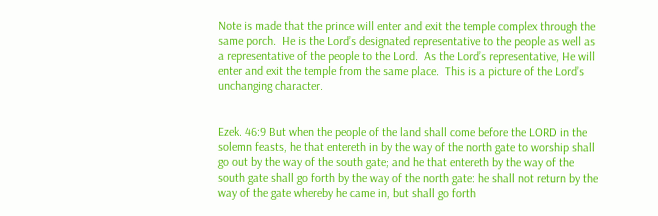Note is made that the prince will enter and exit the temple complex through the same porch.  He is the Lord’s designated representative to the people as well as a representative of the people to the Lord.  As the Lord’s representative, He will enter and exit the temple from the same place.  This is a picture of the Lord’s unchanging character.


Ezek. 46:9 But when the people of the land shall come before the LORD in the solemn feasts, he that entereth in by the way of the north gate to worship shall go out by the way of the south gate; and he that entereth by the way of the south gate shall go forth by the way of the north gate: he shall not return by the way of the gate whereby he came in, but shall go forth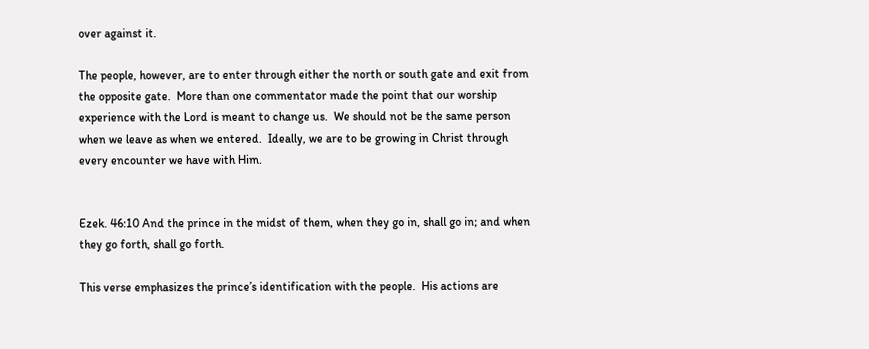over against it.

The people, however, are to enter through either the north or south gate and exit from the opposite gate.  More than one commentator made the point that our worship experience with the Lord is meant to change us.  We should not be the same person when we leave as when we entered.  Ideally, we are to be growing in Christ through every encounter we have with Him.


Ezek. 46:10 And the prince in the midst of them, when they go in, shall go in; and when they go forth, shall go forth.

This verse emphasizes the prince’s identification with the people.  His actions are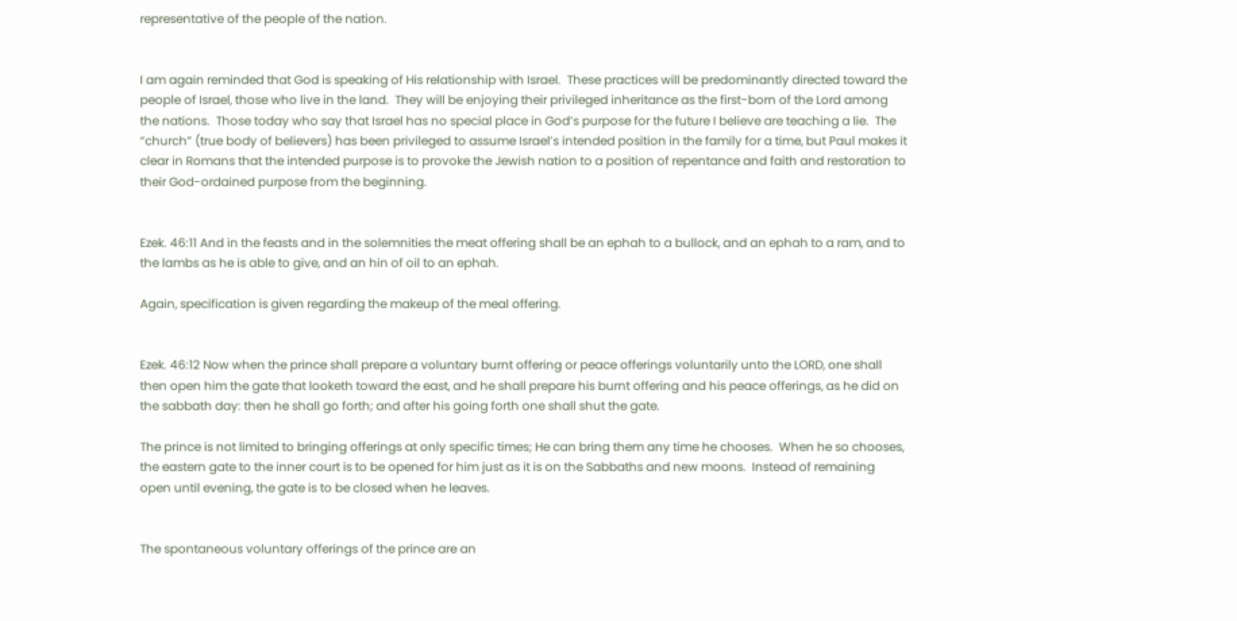representative of the people of the nation.


I am again reminded that God is speaking of His relationship with Israel.  These practices will be predominantly directed toward the people of Israel, those who live in the land.  They will be enjoying their privileged inheritance as the first-born of the Lord among the nations.  Those today who say that Israel has no special place in God’s purpose for the future I believe are teaching a lie.  The “church” (true body of believers) has been privileged to assume Israel’s intended position in the family for a time, but Paul makes it clear in Romans that the intended purpose is to provoke the Jewish nation to a position of repentance and faith and restoration to their God-ordained purpose from the beginning.


Ezek. 46:11 And in the feasts and in the solemnities the meat offering shall be an ephah to a bullock, and an ephah to a ram, and to the lambs as he is able to give, and an hin of oil to an ephah.

Again, specification is given regarding the makeup of the meal offering.


Ezek. 46:12 Now when the prince shall prepare a voluntary burnt offering or peace offerings voluntarily unto the LORD, one shall then open him the gate that looketh toward the east, and he shall prepare his burnt offering and his peace offerings, as he did on the sabbath day: then he shall go forth; and after his going forth one shall shut the gate.

The prince is not limited to bringing offerings at only specific times; He can bring them any time he chooses.  When he so chooses, the eastern gate to the inner court is to be opened for him just as it is on the Sabbaths and new moons.  Instead of remaining open until evening, the gate is to be closed when he leaves.


The spontaneous voluntary offerings of the prince are an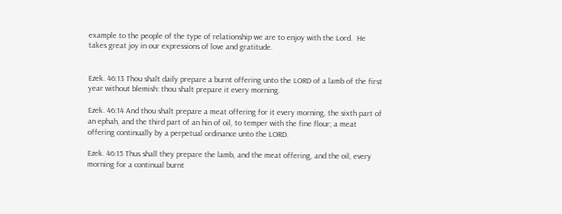example to the people of the type of relationship we are to enjoy with the Lord.  He takes great joy in our expressions of love and gratitude.


Ezek. 46:13 Thou shalt daily prepare a burnt offering unto the LORD of a lamb of the first year without blemish: thou shalt prepare it every morning.

Ezek. 46:14 And thou shalt prepare a meat offering for it every morning, the sixth part of an ephah, and the third part of an hin of oil, to temper with the fine flour; a meat offering continually by a perpetual ordinance unto the LORD.

Ezek. 46:15 Thus shall they prepare the lamb, and the meat offering, and the oil, every morning for a continual burnt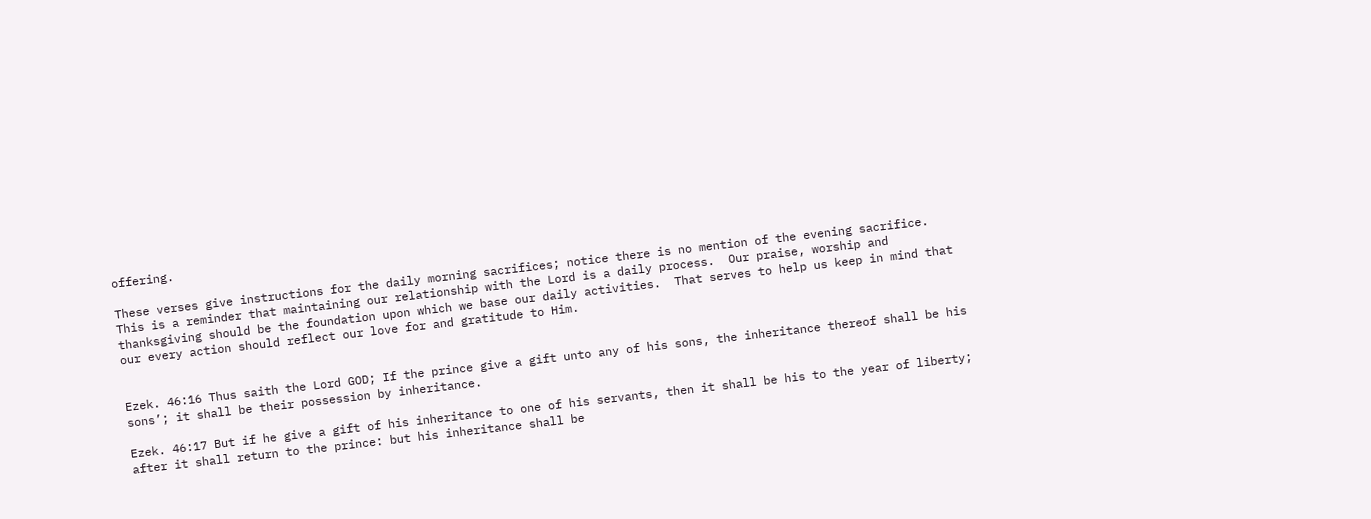offering.

These verses give instructions for the daily morning sacrifices; notice there is no mention of the evening sacrifice.  This is a reminder that maintaining our relationship with the Lord is a daily process.  Our praise, worship and thanksgiving should be the foundation upon which we base our daily activities.  That serves to help us keep in mind that our every action should reflect our love for and gratitude to Him.


Ezek. 46:16 Thus saith the Lord GOD; If the prince give a gift unto any of his sons, the inheritance thereof shall be his sons’; it shall be their possession by inheritance.

Ezek. 46:17 But if he give a gift of his inheritance to one of his servants, then it shall be his to the year of liberty; after it shall return to the prince: but his inheritance shall be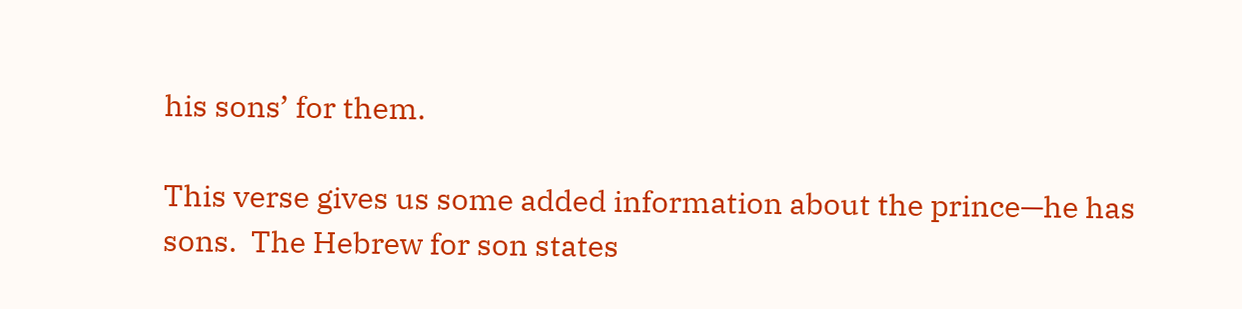his sons’ for them.

This verse gives us some added information about the prince—he has sons.  The Hebrew for son states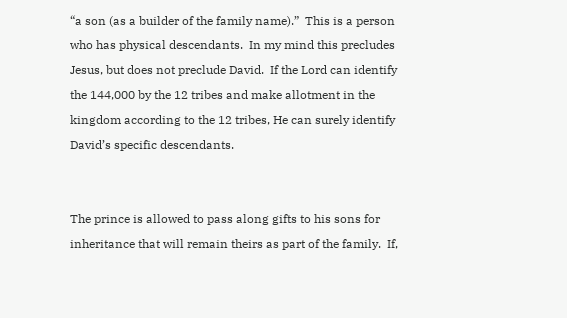“a son (as a builder of the family name).”  This is a person who has physical descendants.  In my mind this precludes Jesus, but does not preclude David.  If the Lord can identify the 144,000 by the 12 tribes and make allotment in the kingdom according to the 12 tribes, He can surely identify David’s specific descendants.


The prince is allowed to pass along gifts to his sons for inheritance that will remain theirs as part of the family.  If,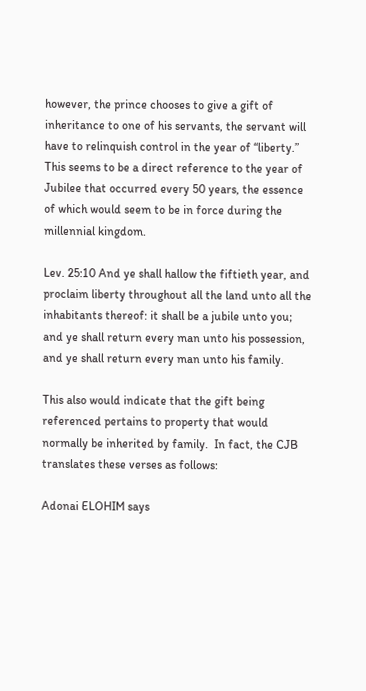however, the prince chooses to give a gift of inheritance to one of his servants, the servant will have to relinquish control in the year of “liberty.”  This seems to be a direct reference to the year of Jubilee that occurred every 50 years, the essence of which would seem to be in force during the millennial kingdom.

Lev. 25:10 And ye shall hallow the fiftieth year, and proclaim liberty throughout all the land unto all the inhabitants thereof: it shall be a jubile unto you; and ye shall return every man unto his possession, and ye shall return every man unto his family.

This also would indicate that the gift being referenced pertains to property that would normally be inherited by family.  In fact, the CJB translates these verses as follows:

Adonai ELOHIM says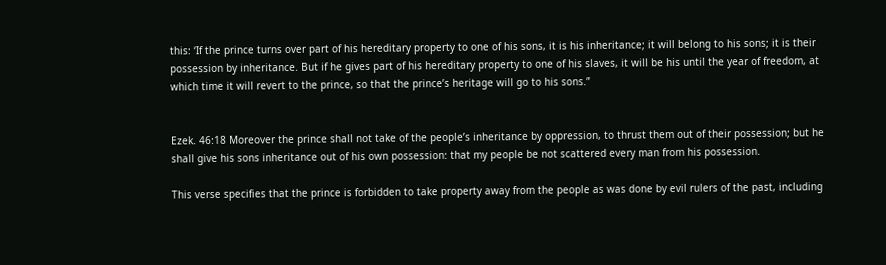this: ‘If the prince turns over part of his hereditary property to one of his sons, it is his inheritance; it will belong to his sons; it is their possession by inheritance. But if he gives part of his hereditary property to one of his slaves, it will be his until the year of freedom, at which time it will revert to the prince, so that the prince’s heritage will go to his sons.”


Ezek. 46:18 Moreover the prince shall not take of the people’s inheritance by oppression, to thrust them out of their possession; but he shall give his sons inheritance out of his own possession: that my people be not scattered every man from his possession.

This verse specifies that the prince is forbidden to take property away from the people as was done by evil rulers of the past, including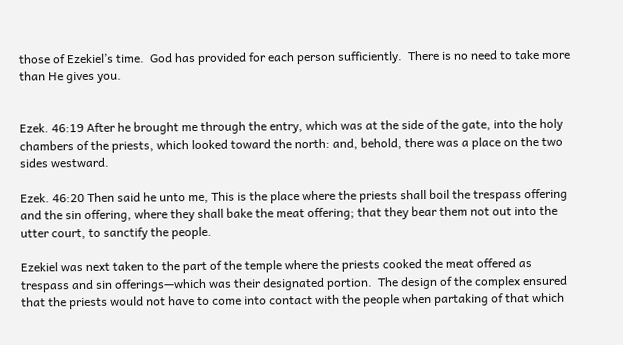those of Ezekiel’s time.  God has provided for each person sufficiently.  There is no need to take more than He gives you.


Ezek. 46:19 After he brought me through the entry, which was at the side of the gate, into the holy chambers of the priests, which looked toward the north: and, behold, there was a place on the two sides westward.

Ezek. 46:20 Then said he unto me, This is the place where the priests shall boil the trespass offering and the sin offering, where they shall bake the meat offering; that they bear them not out into the utter court, to sanctify the people.

Ezekiel was next taken to the part of the temple where the priests cooked the meat offered as trespass and sin offerings—which was their designated portion.  The design of the complex ensured that the priests would not have to come into contact with the people when partaking of that which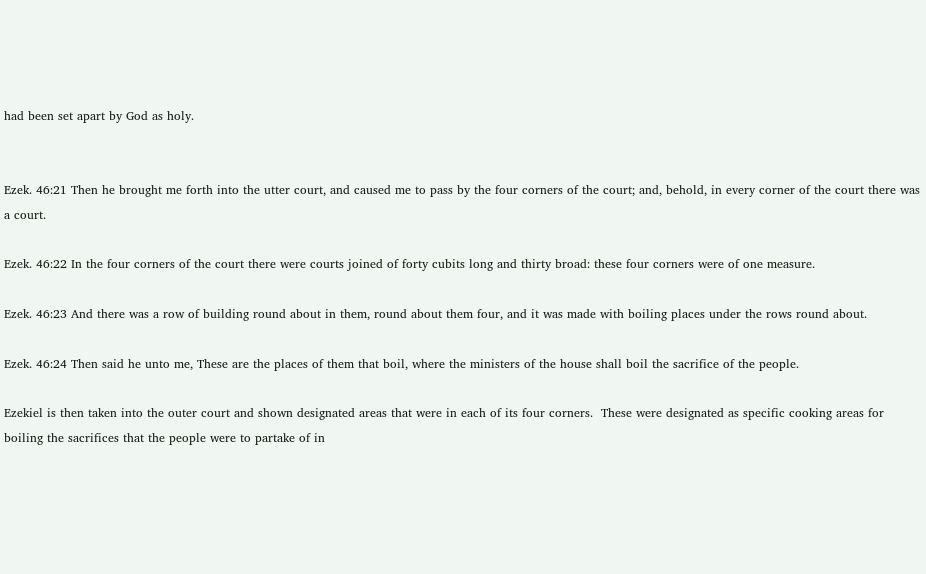had been set apart by God as holy.


Ezek. 46:21 Then he brought me forth into the utter court, and caused me to pass by the four corners of the court; and, behold, in every corner of the court there was a court.

Ezek. 46:22 In the four corners of the court there were courts joined of forty cubits long and thirty broad: these four corners were of one measure.

Ezek. 46:23 And there was a row of building round about in them, round about them four, and it was made with boiling places under the rows round about.

Ezek. 46:24 Then said he unto me, These are the places of them that boil, where the ministers of the house shall boil the sacrifice of the people.

Ezekiel is then taken into the outer court and shown designated areas that were in each of its four corners.  These were designated as specific cooking areas for boiling the sacrifices that the people were to partake of in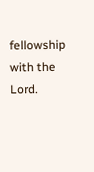fellowship with the Lord.